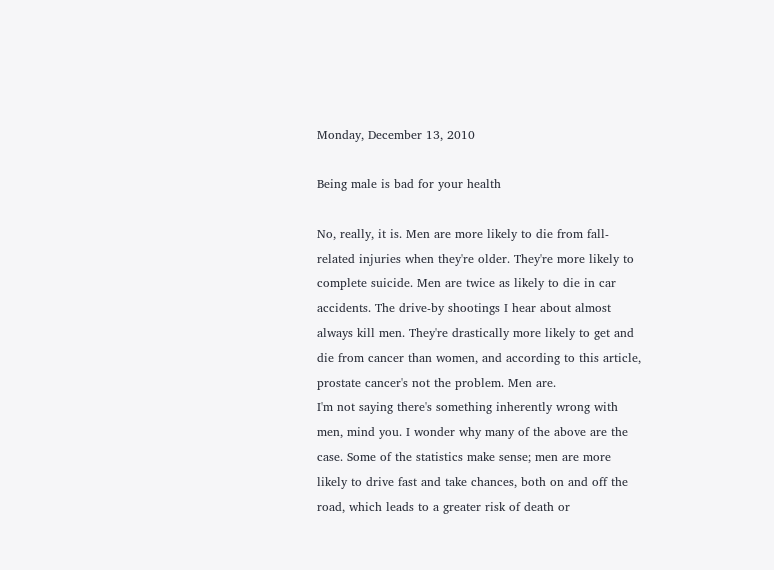Monday, December 13, 2010

Being male is bad for your health

No, really, it is. Men are more likely to die from fall-related injuries when they're older. They're more likely to complete suicide. Men are twice as likely to die in car accidents. The drive-by shootings I hear about almost always kill men. They're drastically more likely to get and die from cancer than women, and according to this article, prostate cancer's not the problem. Men are.
I'm not saying there's something inherently wrong with men, mind you. I wonder why many of the above are the case. Some of the statistics make sense; men are more likely to drive fast and take chances, both on and off the road, which leads to a greater risk of death or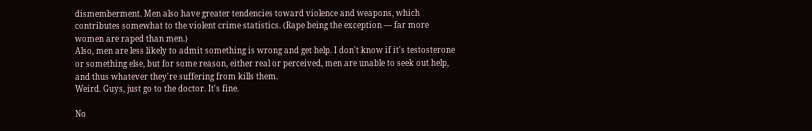dismemberment. Men also have greater tendencies toward violence and weapons, which contributes somewhat to the violent crime statistics. (Rape being the exception — far more women are raped than men.)
Also, men are less likely to admit something is wrong and get help. I don't know if it's testosterone or something else, but for some reason, either real or perceived, men are unable to seek out help, and thus whatever they're suffering from kills them.
Weird. Guys, just go to the doctor. It's fine.

No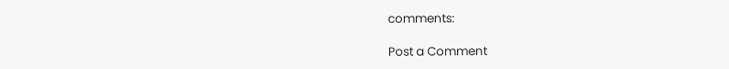comments:

Post a Comment